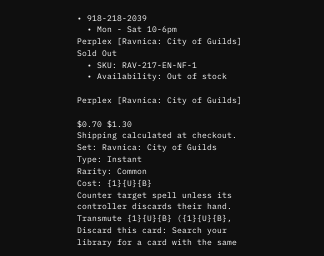• 918-218-2039
  • Mon - Sat 10-6pm
Perplex [Ravnica: City of Guilds]
Sold Out
  • SKU: RAV-217-EN-NF-1
  • Availability: Out of stock

Perplex [Ravnica: City of Guilds]

$0.70 $1.30
Shipping calculated at checkout.
Set: Ravnica: City of Guilds
Type: Instant
Rarity: Common
Cost: {1}{U}{B}
Counter target spell unless its controller discards their hand.
Transmute {1}{U}{B} ({1}{U}{B}, Discard this card: Search your library for a card with the same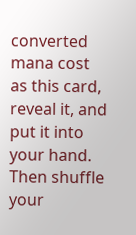converted mana cost as this card, reveal it, and put it into your hand. Then shuffle your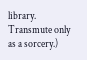library. Transmute only as a sorcery.)